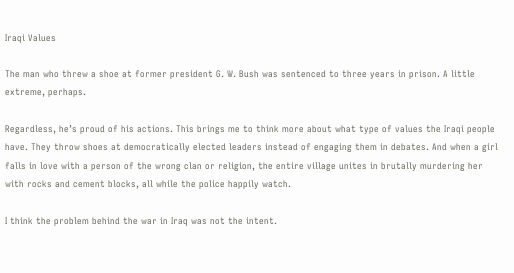Iraqi Values

The man who threw a shoe at former president G. W. Bush was sentenced to three years in prison. A little extreme, perhaps.

Regardless, he’s proud of his actions. This brings me to think more about what type of values the Iraqi people have. They throw shoes at democratically elected leaders instead of engaging them in debates. And when a girl falls in love with a person of the wrong clan or religion, the entire village unites in brutally murdering her with rocks and cement blocks, all while the police happily watch.

I think the problem behind the war in Iraq was not the intent.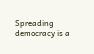Spreading democracy is a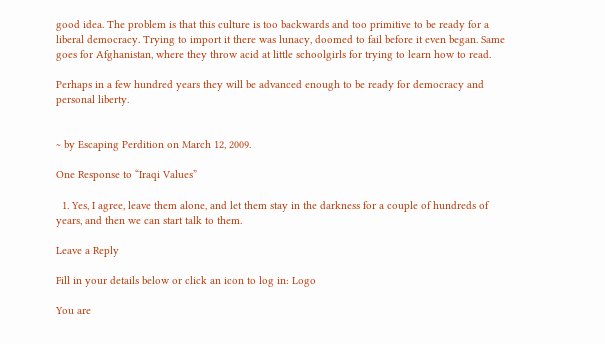good idea. The problem is that this culture is too backwards and too primitive to be ready for a liberal democracy. Trying to import it there was lunacy, doomed to fail before it even began. Same goes for Afghanistan, where they throw acid at little schoolgirls for trying to learn how to read.

Perhaps in a few hundred years they will be advanced enough to be ready for democracy and personal liberty.


~ by Escaping Perdition on March 12, 2009.

One Response to “Iraqi Values”

  1. Yes, I agree, leave them alone, and let them stay in the darkness for a couple of hundreds of years, and then we can start talk to them.

Leave a Reply

Fill in your details below or click an icon to log in: Logo

You are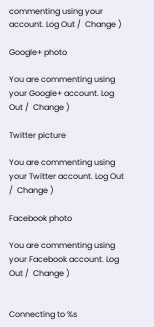commenting using your account. Log Out /  Change )

Google+ photo

You are commenting using your Google+ account. Log Out /  Change )

Twitter picture

You are commenting using your Twitter account. Log Out /  Change )

Facebook photo

You are commenting using your Facebook account. Log Out /  Change )


Connecting to %s